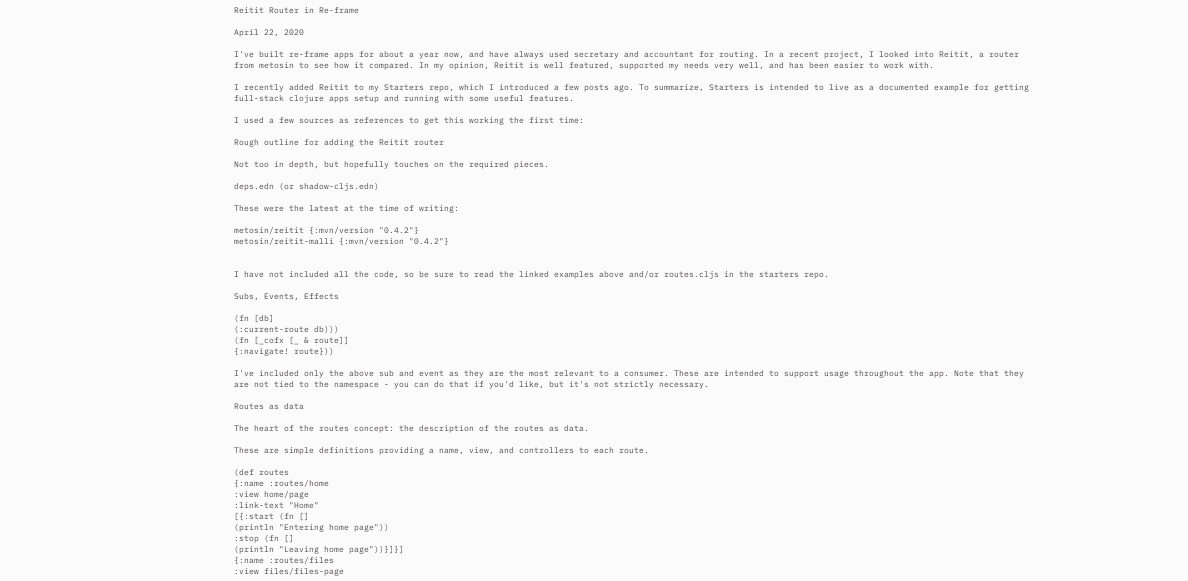Reitit Router in Re-frame

April 22, 2020

I've built re-frame apps for about a year now, and have always used secretary and accountant for routing. In a recent project, I looked into Reitit, a router from metosin to see how it compared. In my opinion, Reitit is well featured, supported my needs very well, and has been easier to work with.

I recently added Reitit to my Starters repo, which I introduced a few posts ago. To summarize, Starters is intended to live as a documented example for getting full-stack clojure apps setup and running with some useful features.

I used a few sources as references to get this working the first time:

Rough outline for adding the Reitit router

Not too in depth, but hopefully touches on the required pieces.

deps.edn (or shadow-cljs.edn)

These were the latest at the time of writing:

metosin/reitit {:mvn/version "0.4.2"}
metosin/reitit-malli {:mvn/version "0.4.2"}


I have not included all the code, so be sure to read the linked examples above and/or routes.cljs in the starters repo.

Subs, Events, Effects

(fn [db]
(:current-route db)))
(fn [_cofx [_ & route]]
{:navigate! route}))

I've included only the above sub and event as they are the most relevant to a consumer. These are intended to support usage throughout the app. Note that they are not tied to the namespace - you can do that if you'd like, but it's not strictly necessary.

Routes as data

The heart of the routes concept: the description of the routes as data.

These are simple definitions providing a name, view, and controllers to each route.

(def routes
{:name :routes/home
:view home/page
:link-text "Home"
[{:start (fn []
(println "Entering home page"))
:stop (fn []
(println "Leaving home page"))}]}]
{:name :routes/files
:view files/files-page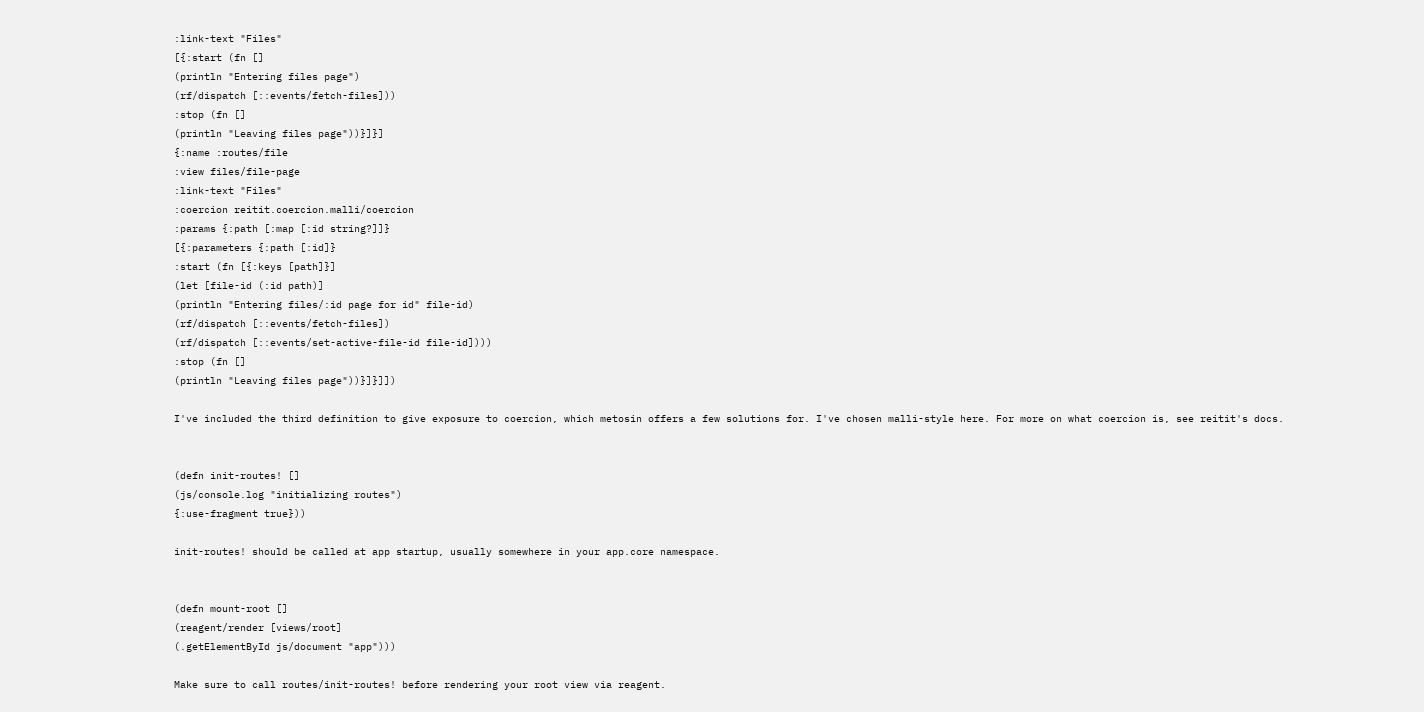:link-text "Files"
[{:start (fn []
(println "Entering files page")
(rf/dispatch [::events/fetch-files]))
:stop (fn []
(println "Leaving files page"))}]}]
{:name :routes/file
:view files/file-page
:link-text "Files"
:coercion reitit.coercion.malli/coercion
:params {:path [:map [:id string?]]}
[{:parameters {:path [:id]}
:start (fn [{:keys [path]}]
(let [file-id (:id path)]
(println "Entering files/:id page for id" file-id)
(rf/dispatch [::events/fetch-files])
(rf/dispatch [::events/set-active-file-id file-id])))
:stop (fn []
(println "Leaving files page"))}]}]])

I've included the third definition to give exposure to coercion, which metosin offers a few solutions for. I've chosen malli-style here. For more on what coercion is, see reitit's docs.


(defn init-routes! []
(js/console.log "initializing routes")
{:use-fragment true}))

init-routes! should be called at app startup, usually somewhere in your app.core namespace.


(defn mount-root []
(reagent/render [views/root]
(.getElementById js/document "app")))

Make sure to call routes/init-routes! before rendering your root view via reagent.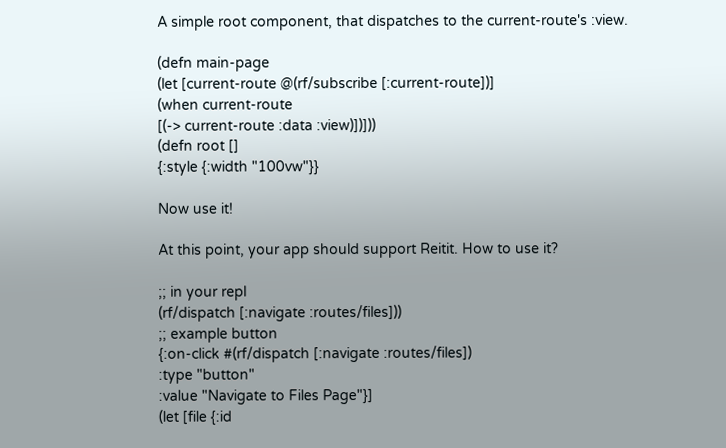A simple root component, that dispatches to the current-route's :view.

(defn main-page
(let [current-route @(rf/subscribe [:current-route])]
(when current-route
[(-> current-route :data :view)])]))
(defn root []
{:style {:width "100vw"}}

Now use it!

At this point, your app should support Reitit. How to use it?

;; in your repl
(rf/dispatch [:navigate :routes/files]))
;; example button
{:on-click #(rf/dispatch [:navigate :routes/files])
:type "button"
:value "Navigate to Files Page"}]
(let [file {:id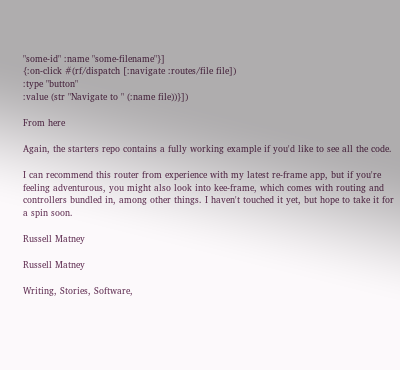"some-id" :name "some-filename"}]
{:on-click #(rf/dispatch [:navigate :routes/file file])
:type "button"
:value (str "Navigate to " (:name file))}])

From here

Again, the starters repo contains a fully working example if you'd like to see all the code.

I can recommend this router from experience with my latest re-frame app, but if you're feeling adventurous, you might also look into kee-frame, which comes with routing and controllers bundled in, among other things. I haven't touched it yet, but hope to take it for a spin soon.

Russell Matney

Russell Matney

Writing, Stories, Software,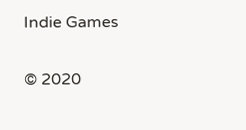Indie Games


© 2020